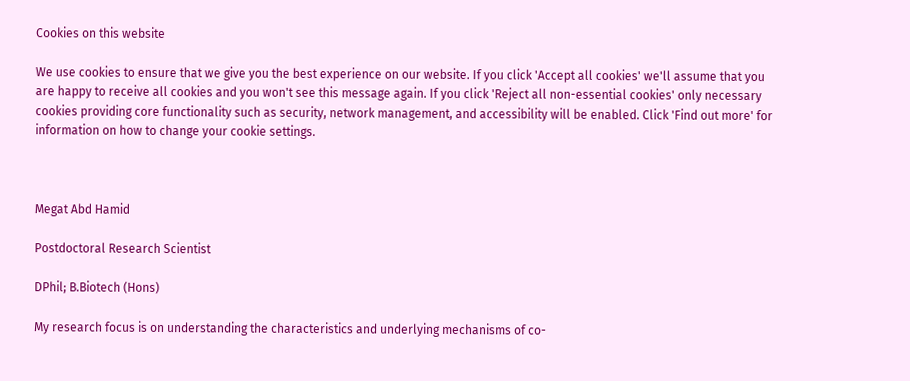Cookies on this website

We use cookies to ensure that we give you the best experience on our website. If you click 'Accept all cookies' we'll assume that you are happy to receive all cookies and you won't see this message again. If you click 'Reject all non-essential cookies' only necessary cookies providing core functionality such as security, network management, and accessibility will be enabled. Click 'Find out more' for information on how to change your cookie settings.



Megat Abd Hamid

Postdoctoral Research Scientist

DPhil; B.Biotech (Hons)

My research focus is on understanding the characteristics and underlying mechanisms of co-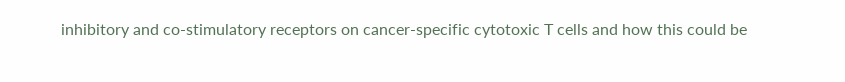inhibitory and co-stimulatory receptors on cancer-specific cytotoxic T cells and how this could be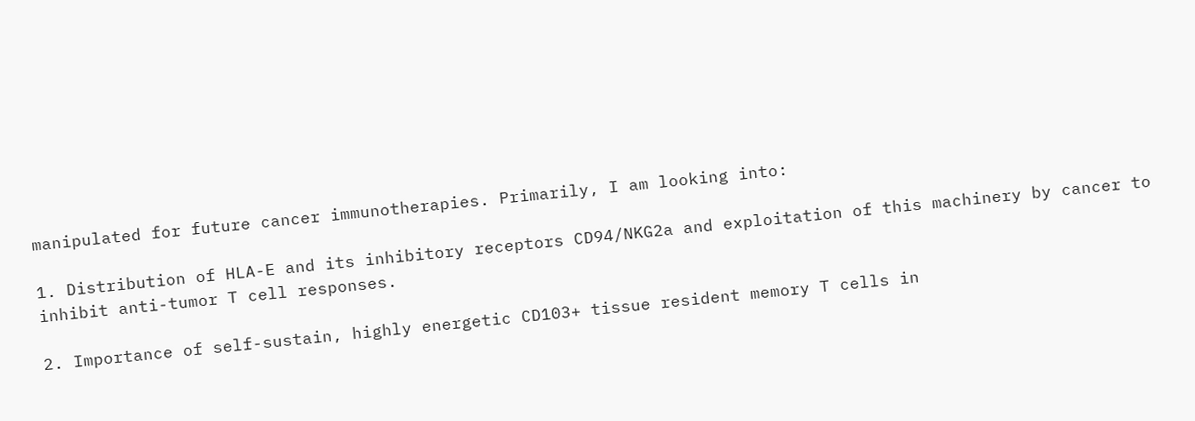manipulated for future cancer immunotherapies. Primarily, I am looking into:

1. Distribution of HLA-E and its inhibitory receptors CD94/NKG2a and exploitation of this machinery by cancer to inhibit anti-tumor T cell responses.

2. Importance of self-sustain, highly energetic CD103+ tissue resident memory T cells in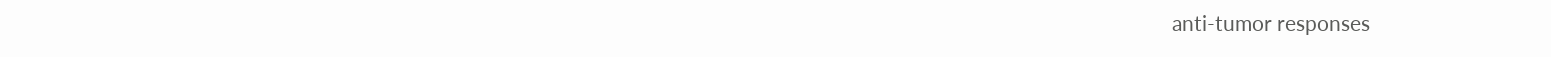anti-tumor responses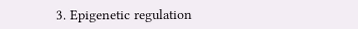3. Epigenetic regulation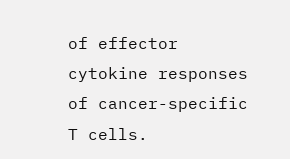of effector cytokine responses of cancer-specific T cells.